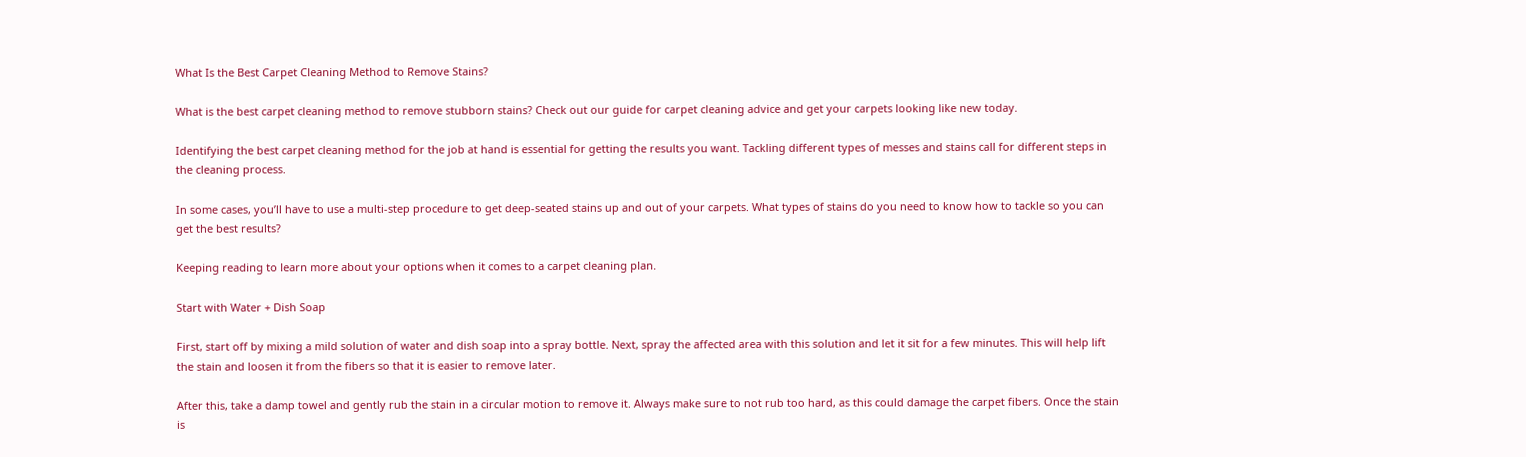What Is the Best Carpet Cleaning Method to Remove Stains?

What is the best carpet cleaning method to remove stubborn stains? Check out our guide for carpet cleaning advice and get your carpets looking like new today.

Identifying the best carpet cleaning method for the job at hand is essential for getting the results you want. Tackling different types of messes and stains call for different steps in the cleaning process.

In some cases, you’ll have to use a multi-step procedure to get deep-seated stains up and out of your carpets. What types of stains do you need to know how to tackle so you can get the best results?

Keeping reading to learn more about your options when it comes to a carpet cleaning plan.

Start with Water + Dish Soap

First, start off by mixing a mild solution of water and dish soap into a spray bottle. Next, spray the affected area with this solution and let it sit for a few minutes. This will help lift the stain and loosen it from the fibers so that it is easier to remove later.

After this, take a damp towel and gently rub the stain in a circular motion to remove it. Always make sure to not rub too hard, as this could damage the carpet fibers. Once the stain is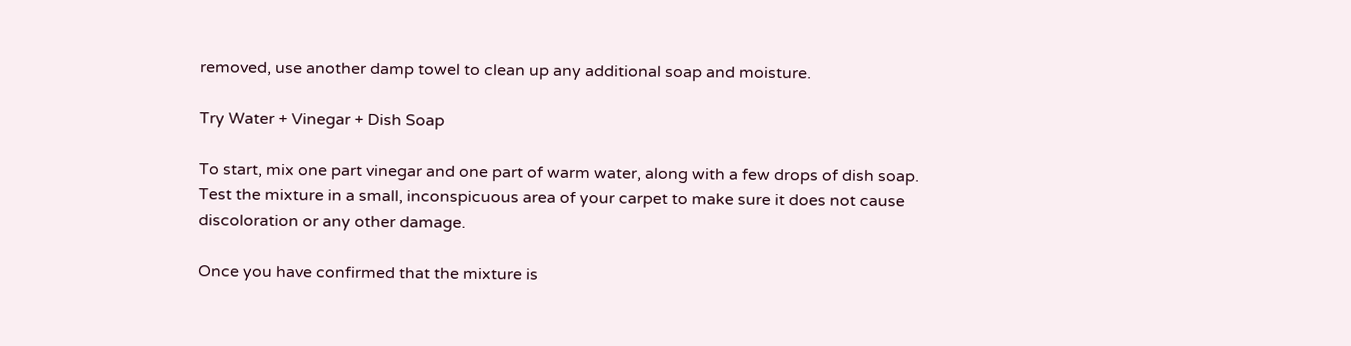removed, use another damp towel to clean up any additional soap and moisture.

Try Water + Vinegar + Dish Soap

To start, mix one part vinegar and one part of warm water, along with a few drops of dish soap. Test the mixture in a small, inconspicuous area of your carpet to make sure it does not cause discoloration or any other damage.

Once you have confirmed that the mixture is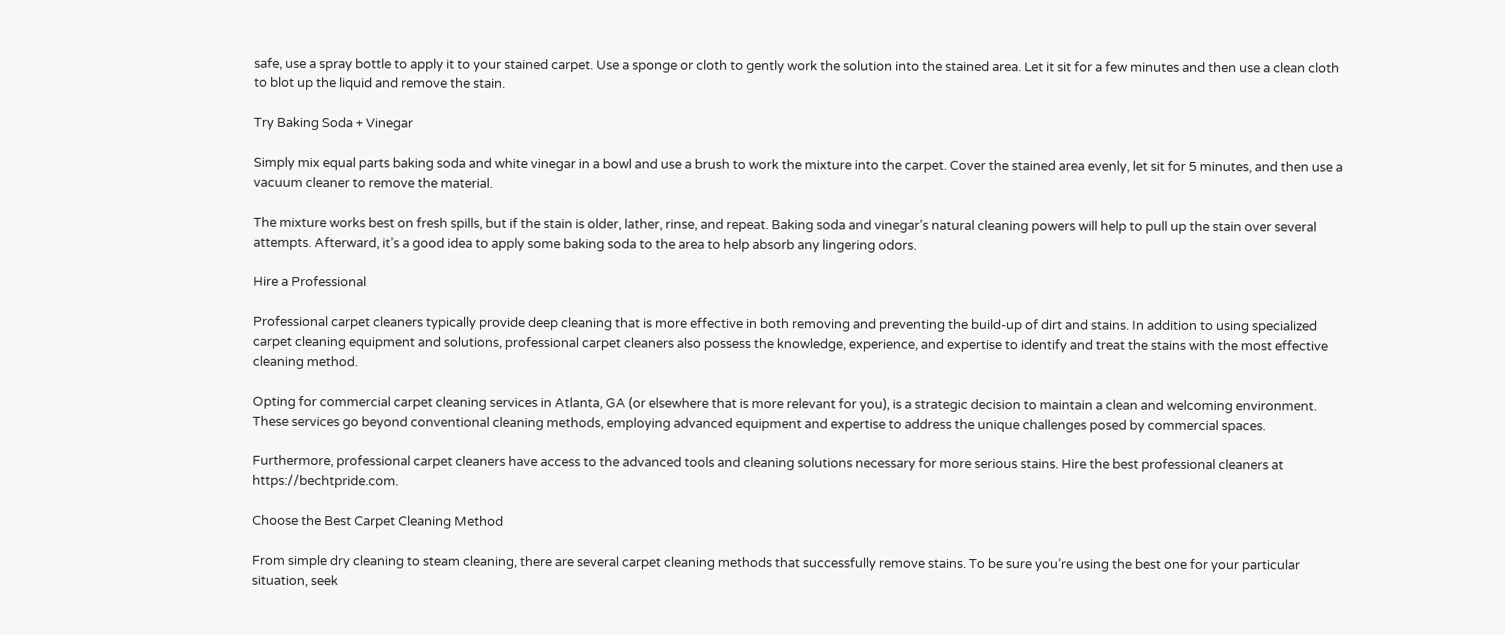safe, use a spray bottle to apply it to your stained carpet. Use a sponge or cloth to gently work the solution into the stained area. Let it sit for a few minutes and then use a clean cloth to blot up the liquid and remove the stain.

Try Baking Soda + Vinegar

Simply mix equal parts baking soda and white vinegar in a bowl and use a brush to work the mixture into the carpet. Cover the stained area evenly, let sit for 5 minutes, and then use a vacuum cleaner to remove the material.

The mixture works best on fresh spills, but if the stain is older, lather, rinse, and repeat. Baking soda and vinegar’s natural cleaning powers will help to pull up the stain over several attempts. Afterward, it’s a good idea to apply some baking soda to the area to help absorb any lingering odors.

Hire a Professional

Professional carpet cleaners typically provide deep cleaning that is more effective in both removing and preventing the build-up of dirt and stains. In addition to using specialized carpet cleaning equipment and solutions, professional carpet cleaners also possess the knowledge, experience, and expertise to identify and treat the stains with the most effective cleaning method.

Opting for commercial carpet cleaning services in Atlanta, GA (or elsewhere that is more relevant for you), is a strategic decision to maintain a clean and welcoming environment. These services go beyond conventional cleaning methods, employing advanced equipment and expertise to address the unique challenges posed by commercial spaces.

Furthermore, professional carpet cleaners have access to the advanced tools and cleaning solutions necessary for more serious stains. Hire the best professional cleaners at https://bechtpride.com.

Choose the Best Carpet Cleaning Method

From simple dry cleaning to steam cleaning, there are several carpet cleaning methods that successfully remove stains. To be sure you’re using the best one for your particular situation, seek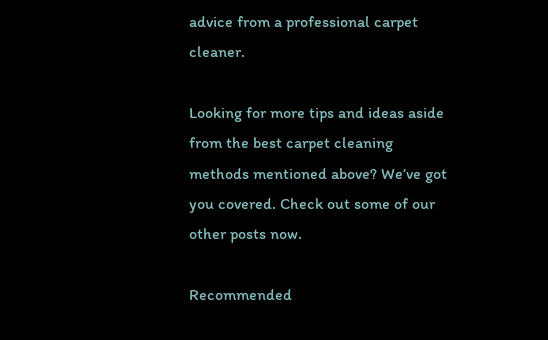advice from a professional carpet cleaner.

Looking for more tips and ideas aside from the best carpet cleaning methods mentioned above? We’ve got you covered. Check out some of our other posts now.

Recommended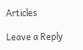Articles

Leave a Reply